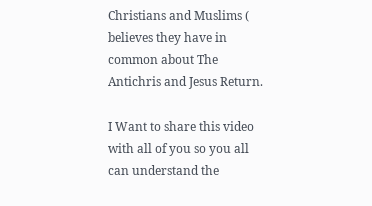Christians and Muslims ( believes they have in common about The Antichris and Jesus Return.

I Want to share this video with all of you so you all can understand the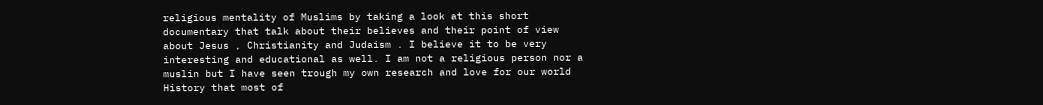religious mentality of Muslims by taking a look at this short documentary that talk about their believes and their point of view about Jesus , Christianity and Judaism . I believe it to be very interesting and educational as well. I am not a religious person nor a muslin but I have seen trough my own research and love for our world History that most of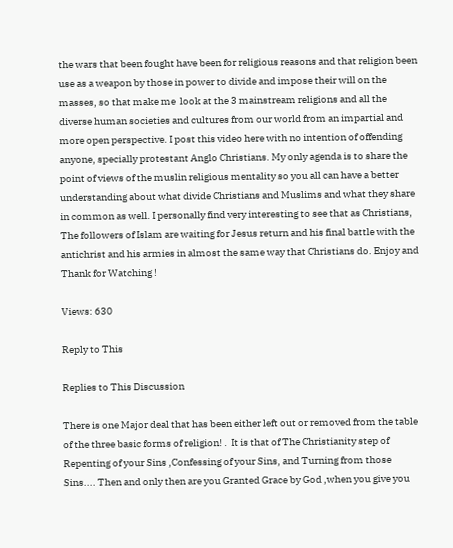the wars that been fought have been for religious reasons and that religion been use as a weapon by those in power to divide and impose their will on the masses, so that make me  look at the 3 mainstream religions and all the diverse human societies and cultures from our world from an impartial and more open perspective. I post this video here with no intention of offending anyone, specially protestant Anglo Christians. My only agenda is to share the point of views of the muslin religious mentality so you all can have a better understanding about what divide Christians and Muslims and what they share in common as well. I personally find very interesting to see that as Christians, The followers of Islam are waiting for Jesus return and his final battle with the antichrist and his armies in almost the same way that Christians do. Enjoy and Thank for Watching !

Views: 630

Reply to This

Replies to This Discussion

There is one Major deal that has been either left out or removed from the table of the three basic forms of religion! .  It is that of The Christianity step of Repenting of your Sins ,Confessing of your Sins, and Turning from those Sins.... Then and only then are you Granted Grace by God ,when you give you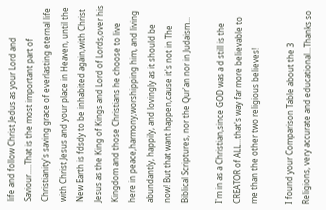life and follow Christ Jedus as your Lord and Saviour.....That is the most important part of Christianity's saving grace of everlasting eternal life with Christ Jesus and your place in Heaven, until the New Earth is fdsdy to be inhabited again,with Christ Jesus as the King of Kings and Lord of Lords,over his Kingdom and those Christians he choose to live here in peace,harmony,worshipping him, and living abundantly, happily, and lovingly as it should be now! But that want happen,cause it's not in The Biblical Scriptures, nor the Qur'an nor in Judaism...

I'm in as a Christian,since GOD was a d still is the CREATOR of ALL...that's way far more believable to me than the other two religious believes!

I found your Comparison Table about the 3 Religions, very accurate and educational...Thanks so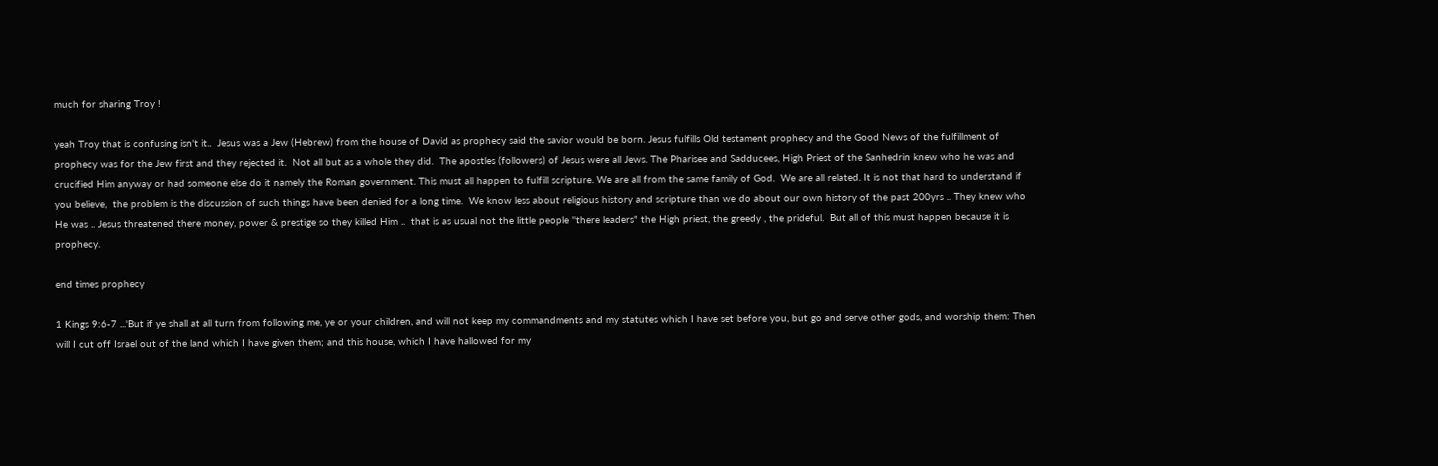much for sharing Troy !

yeah Troy that is confusing isn't it..  Jesus was a Jew (Hebrew) from the house of David as prophecy said the savior would be born. Jesus fulfills Old testament prophecy and the Good News of the fulfillment of prophecy was for the Jew first and they rejected it.  Not all but as a whole they did.  The apostles (followers) of Jesus were all Jews. The Pharisee and Sadducees, High Priest of the Sanhedrin knew who he was and crucified Him anyway or had someone else do it namely the Roman government. This must all happen to fulfill scripture. We are all from the same family of God.  We are all related. It is not that hard to understand if you believe,  the problem is the discussion of such things have been denied for a long time.  We know less about religious history and scripture than we do about our own history of the past 200yrs .. They knew who He was .. Jesus threatened there money, power & prestige so they killed Him ..  that is as usual not the little people ''there leaders" the High priest, the greedy , the prideful.  But all of this must happen because it is prophecy.

end times prophecy

1 Kings 9:6-7 ...'But if ye shall at all turn from following me, ye or your children, and will not keep my commandments and my statutes which I have set before you, but go and serve other gods, and worship them: Then will I cut off Israel out of the land which I have given them; and this house, which I have hallowed for my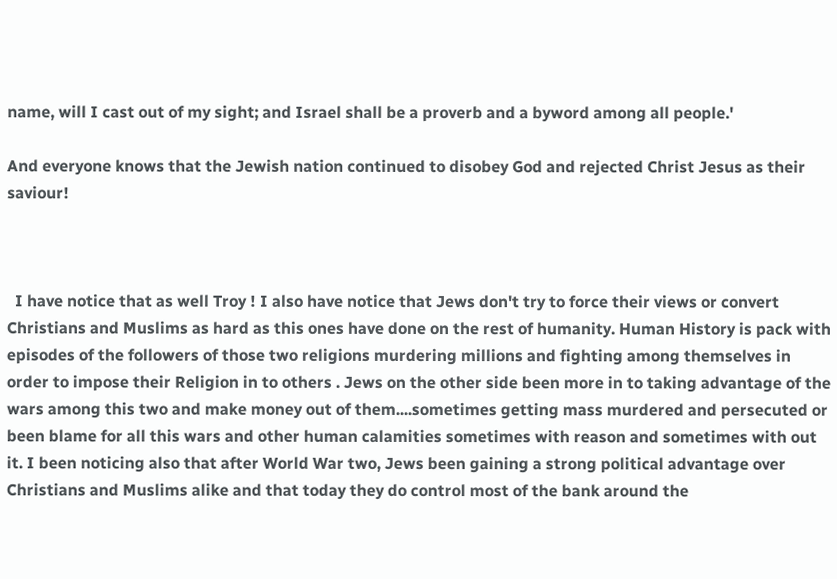name, will I cast out of my sight; and Israel shall be a proverb and a byword among all people.'

And everyone knows that the Jewish nation continued to disobey God and rejected Christ Jesus as their saviour!



  I have notice that as well Troy ! I also have notice that Jews don't try to force their views or convert Christians and Muslims as hard as this ones have done on the rest of humanity. Human History is pack with episodes of the followers of those two religions murdering millions and fighting among themselves in order to impose their Religion in to others . Jews on the other side been more in to taking advantage of the wars among this two and make money out of them....sometimes getting mass murdered and persecuted or been blame for all this wars and other human calamities sometimes with reason and sometimes with out it. I been noticing also that after World War two, Jews been gaining a strong political advantage over Christians and Muslims alike and that today they do control most of the bank around the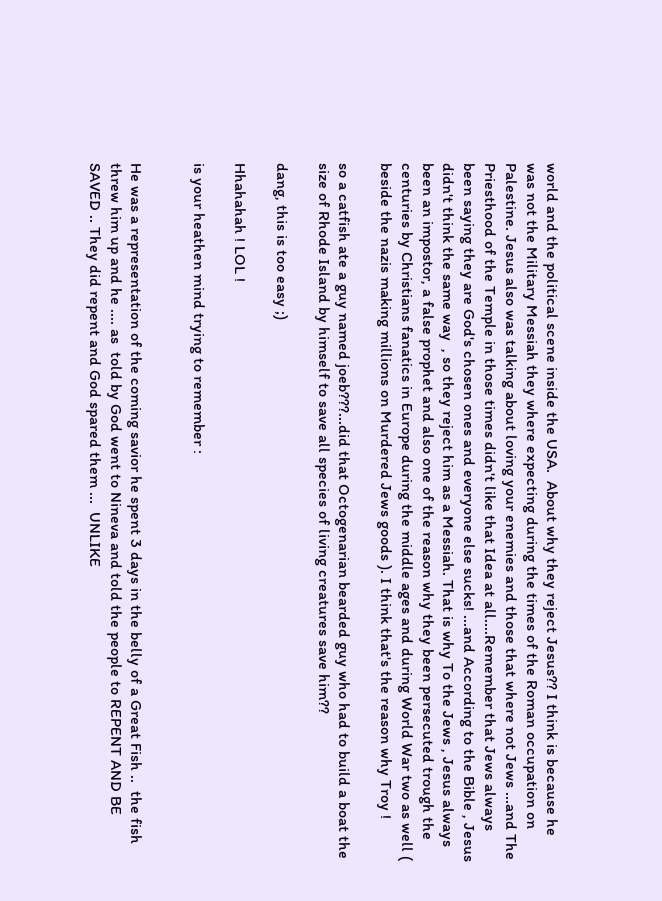world and the political scene inside the USA.  About why they reject Jesus?? I think is because he was not the Military Messiah they where expecting during the times of the Roman occupation on Palestine. Jesus also was talking about loving your enemies and those that where not Jews ...and The Priesthood of the Temple in those times didn't like that Idea at all....Remember that Jews always been saying they are God's chosen ones and everyone else sucks! ...and According to the Bible , Jesus  didn't think the same way  , so they reject him as a Messiah. That is why To the Jews , Jesus always been an impostor, a false prophet and also one of the reason why they been persecuted trough the centuries by Christians fanatics in Europe during the middle ages and during World War two as well ( beside the nazis making millions on Murdered Jews goods ). I think that's the reason why Troy !

so a catfish ate a guy named joeb???...did that Octogenarian bearded guy who had to build a boat the size of Rhode Island by himself to save all species of living creatures save him??

dang, this is too easy ;)

Hhahahah ! LOL !

is your heathen mind trying to remember :


He was a representation of the coming savior he spent 3 days in the belly of a Great Fish ..  the fish threw him up and he .... as  told by God went to Nineva and told the people to REPENT AND BE SAVED .. They did repent and God spared them ...  UNLIKE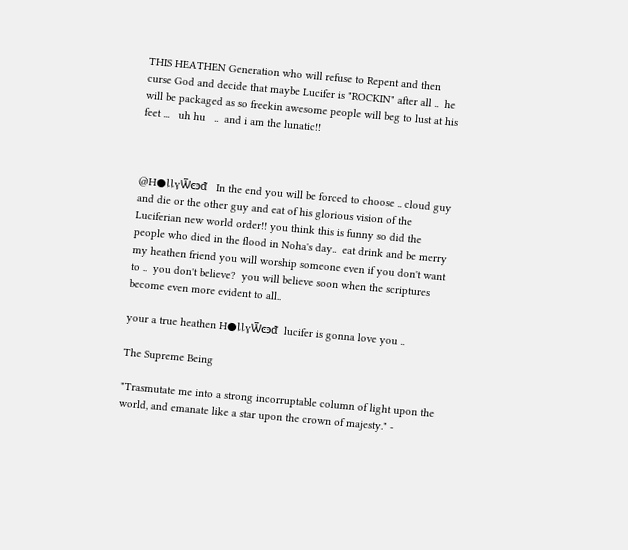THIS HEATHEN Generation who will refuse to Repent and then curse God and decide that maybe Lucifer is "ROCKIN" after all ..  he will be packaged as so freekin awesome people will beg to lust at his feet ...   uh hu   ..  and i am the lunatic!!



@H●ȴȴɣѾͼͽᵭ   In the end you will be forced to choose .. cloud guy and die or the other guy and eat of his glorious vision of the Luciferian new world order!! you think this is funny so did the people who died in the flood in Noha's day..  eat drink and be merry my heathen friend you will worship someone even if you don't want to ..  you don't believe?  you will believe soon when the scriptures become even more evident to all..

your a true heathen H●ȴȴɣѾͼͽᵭ  lucifer is gonna love you ..

The Supreme Being

"Trasmutate me into a strong incorruptable column of light upon the world, and emanate like a star upon the crown of majesty." -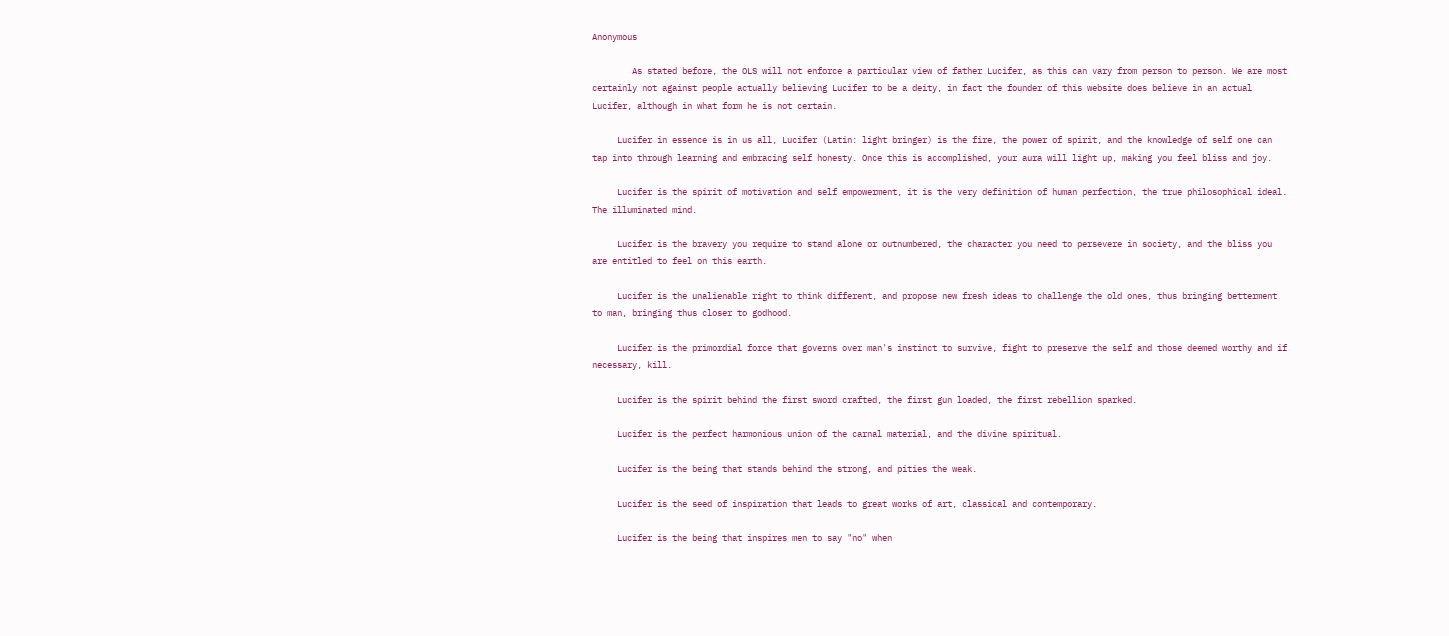Anonymous

        As stated before, the OLS will not enforce a particular view of father Lucifer, as this can vary from person to person. We are most certainly not against people actually believing Lucifer to be a deity, in fact the founder of this website does believe in an actual Lucifer, although in what form he is not certain.

     Lucifer in essence is in us all, Lucifer (Latin: light bringer) is the fire, the power of spirit, and the knowledge of self one can tap into through learning and embracing self honesty. Once this is accomplished, your aura will light up, making you feel bliss and joy.

     Lucifer is the spirit of motivation and self empowerment, it is the very definition of human perfection, the true philosophical ideal. The illuminated mind.

     Lucifer is the bravery you require to stand alone or outnumbered, the character you need to persevere in society, and the bliss you are entitled to feel on this earth.

     Lucifer is the unalienable right to think different, and propose new fresh ideas to challenge the old ones, thus bringing betterment to man, bringing thus closer to godhood.

     Lucifer is the primordial force that governs over man's instinct to survive, fight to preserve the self and those deemed worthy and if necessary, kill.

     Lucifer is the spirit behind the first sword crafted, the first gun loaded, the first rebellion sparked.

     Lucifer is the perfect harmonious union of the carnal material, and the divine spiritual.

     Lucifer is the being that stands behind the strong, and pities the weak.

     Lucifer is the seed of inspiration that leads to great works of art, classical and contemporary.

     Lucifer is the being that inspires men to say "no" when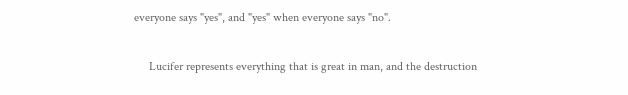everyone says "yes", and "yes" when everyone says "no".

     Lucifer represents everything that is great in man, and the destruction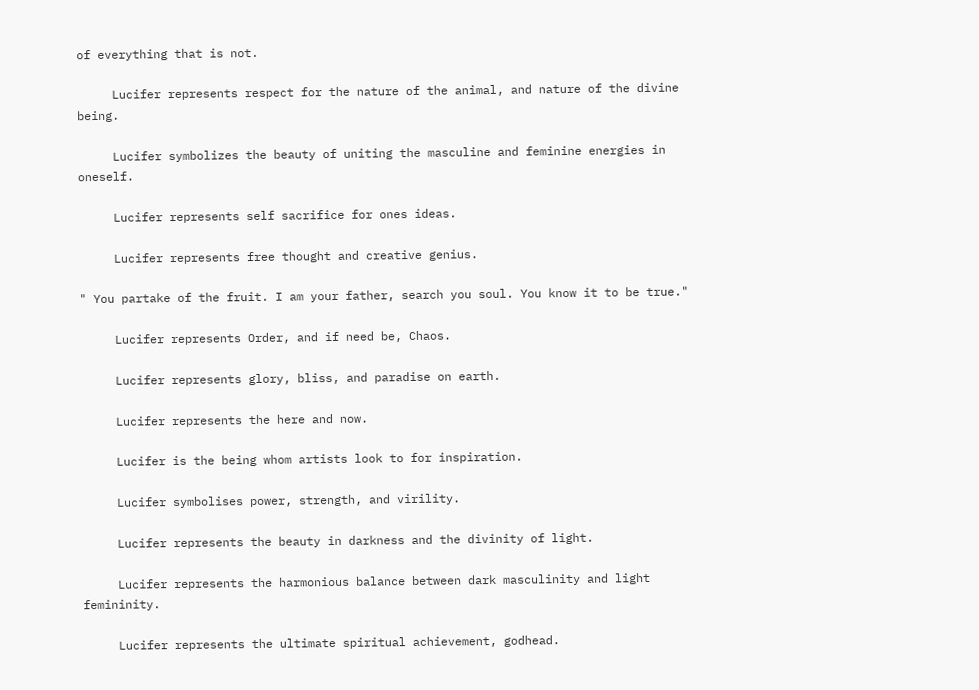of everything that is not.

     Lucifer represents respect for the nature of the animal, and nature of the divine being.

     Lucifer symbolizes the beauty of uniting the masculine and feminine energies in oneself.

     Lucifer represents self sacrifice for ones ideas.

     Lucifer represents free thought and creative genius.

" You partake of the fruit. I am your father, search you soul. You know it to be true."

     Lucifer represents Order, and if need be, Chaos.

     Lucifer represents glory, bliss, and paradise on earth.

     Lucifer represents the here and now.

     Lucifer is the being whom artists look to for inspiration.

     Lucifer symbolises power, strength, and virility.

     Lucifer represents the beauty in darkness and the divinity of light.

     Lucifer represents the harmonious balance between dark masculinity and light femininity.

     Lucifer represents the ultimate spiritual achievement, godhead.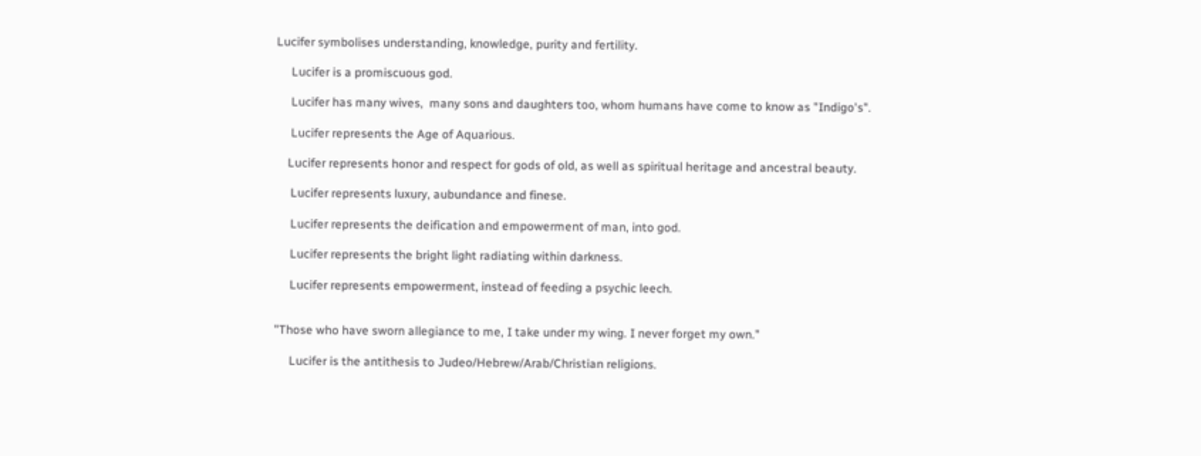Lucifer symbolises understanding, knowledge, purity and fertility.

     Lucifer is a promiscuous god.

     Lucifer has many wives,  many sons and daughters too, whom humans have come to know as "Indigo's".

     Lucifer represents the Age of Aquarious.

    Lucifer represents honor and respect for gods of old, as well as spiritual heritage and ancestral beauty.

     Lucifer represents luxury, aubundance and finese.

     Lucifer represents the deification and empowerment of man, into god.

     Lucifer represents the bright light radiating within darkness.

     Lucifer represents empowerment, instead of feeding a psychic leech.


"Those who have sworn allegiance to me, I take under my wing. I never forget my own."

     Lucifer is the antithesis to Judeo/Hebrew/Arab/Christian religions.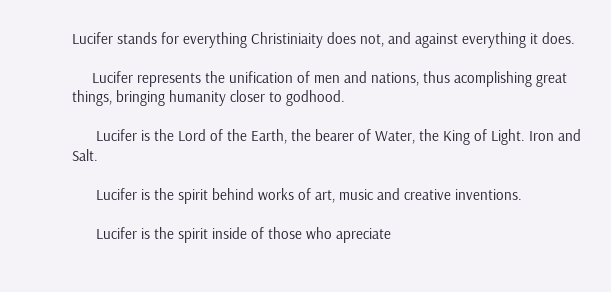Lucifer stands for everything Christiniaity does not, and against everything it does.

     Lucifer represents the unification of men and nations, thus acomplishing great things, bringing humanity closer to godhood.

      Lucifer is the Lord of the Earth, the bearer of Water, the King of Light. Iron and Salt.

      Lucifer is the spirit behind works of art, music and creative inventions.

      Lucifer is the spirit inside of those who apreciate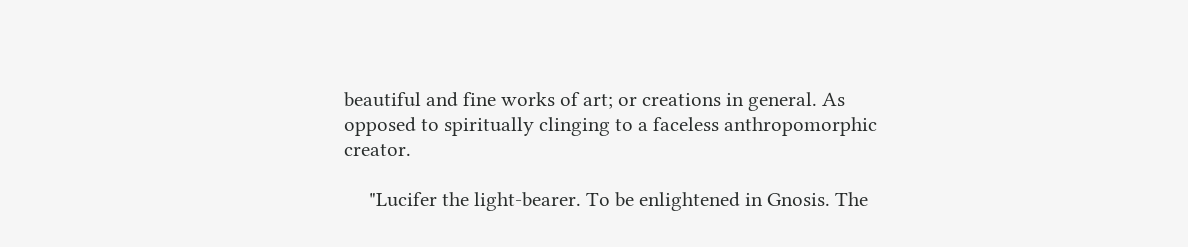beautiful and fine works of art; or creations in general. As opposed to spiritually clinging to a faceless anthropomorphic creator.

     "Lucifer the light-bearer. To be enlightened in Gnosis. The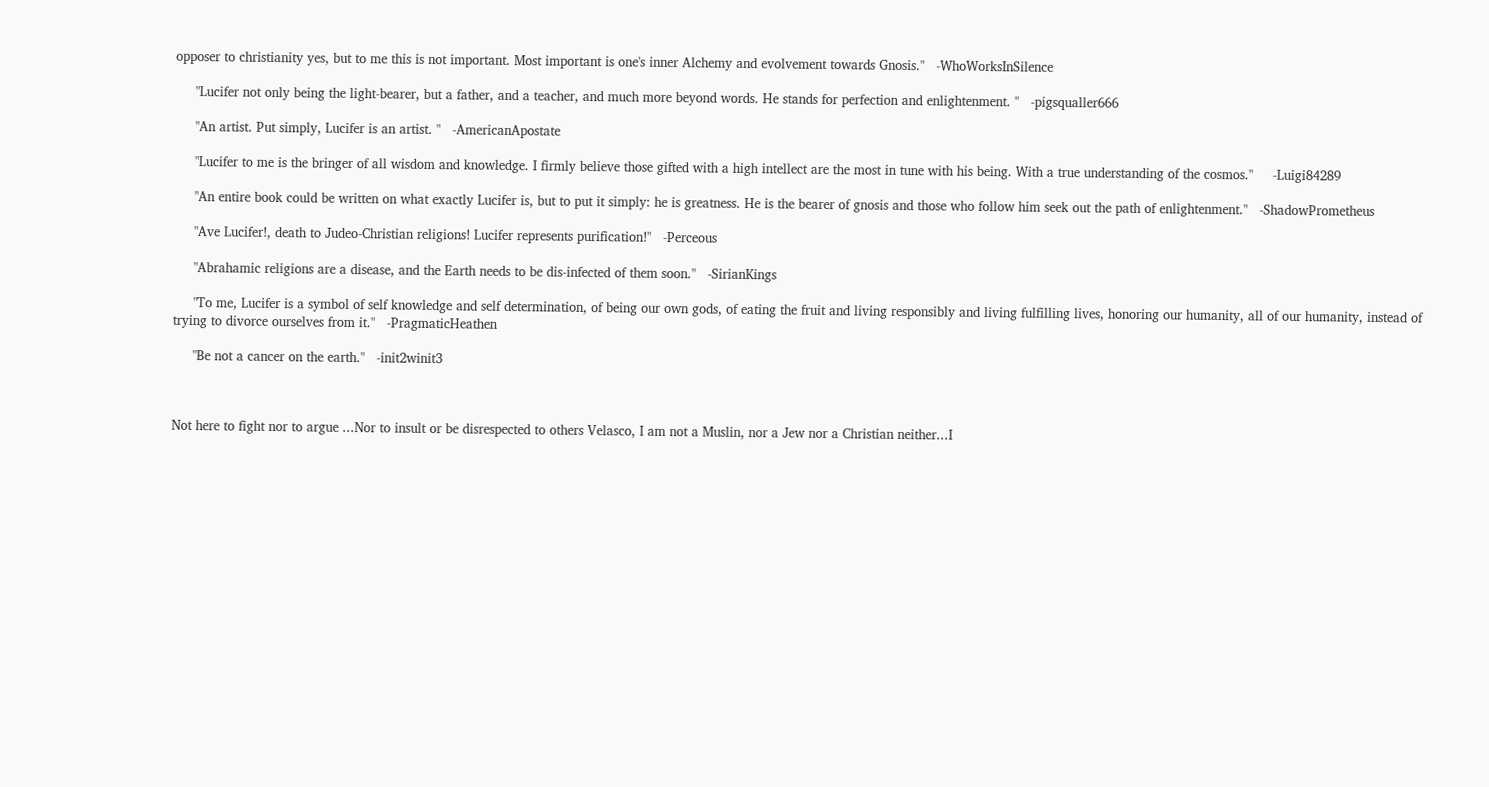opposer to christianity yes, but to me this is not important. Most important is one's inner Alchemy and evolvement towards Gnosis."   -WhoWorksInSilence

     "Lucifer not only being the light-bearer, but a father, and a teacher, and much more beyond words. He stands for perfection and enlightenment. "   -pigsqualler666

     "An artist. Put simply, Lucifer is an artist. "   -AmericanApostate

     "Lucifer to me is the bringer of all wisdom and knowledge. I firmly believe those gifted with a high intellect are the most in tune with his being. With a true understanding of the cosmos."     -Luigi84289

     "An entire book could be written on what exactly Lucifer is, but to put it simply: he is greatness. He is the bearer of gnosis and those who follow him seek out the path of enlightenment."   -ShadowPrometheus

     "Ave Lucifer!, death to Judeo-Christian religions! Lucifer represents purification!"   -Perceous

     "Abrahamic religions are a disease, and the Earth needs to be dis-infected of them soon."   -SirianKings

     "To me, Lucifer is a symbol of self knowledge and self determination, of being our own gods, of eating the fruit and living responsibly and living fulfilling lives, honoring our humanity, all of our humanity, instead of trying to divorce ourselves from it."   -PragmaticHeathen

     "Be not a cancer on the earth."   -init2winit3



Not here to fight nor to argue ...Nor to insult or be disrespected to others Velasco, I am not a Muslin, nor a Jew nor a Christian neither...I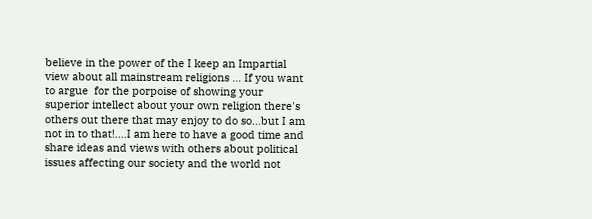believe in the power of the I keep an Impartial view about all mainstream religions ... If you want to argue  for the porpoise of showing your superior intellect about your own religion there's others out there that may enjoy to do so...but I am not in to that!....I am here to have a good time and share ideas and views with others about political issues affecting our society and the world not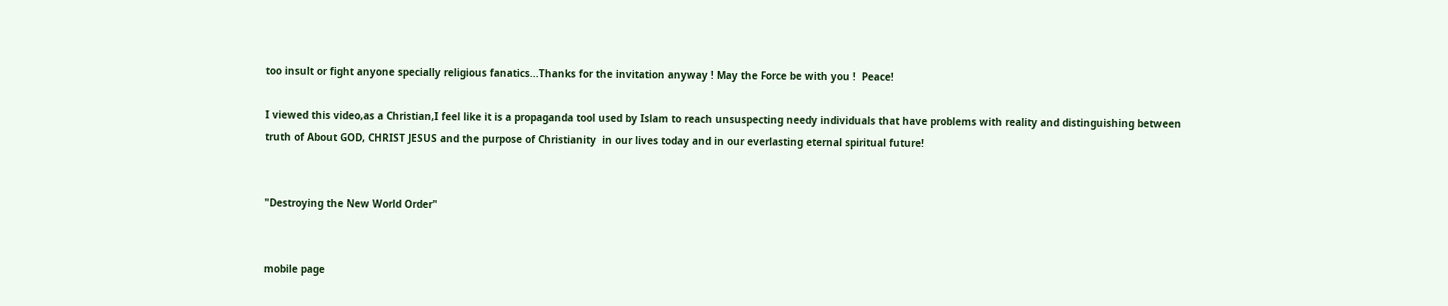too insult or fight anyone specially religious fanatics...Thanks for the invitation anyway ! May the Force be with you !  Peace!

I viewed this video,as a Christian,I feel like it is a propaganda tool used by Islam to reach unsuspecting needy individuals that have problems with reality and distinguishing between truth of About GOD, CHRIST JESUS and the purpose of Christianity  in our lives today and in our everlasting eternal spiritual future!


"Destroying the New World Order"


mobile page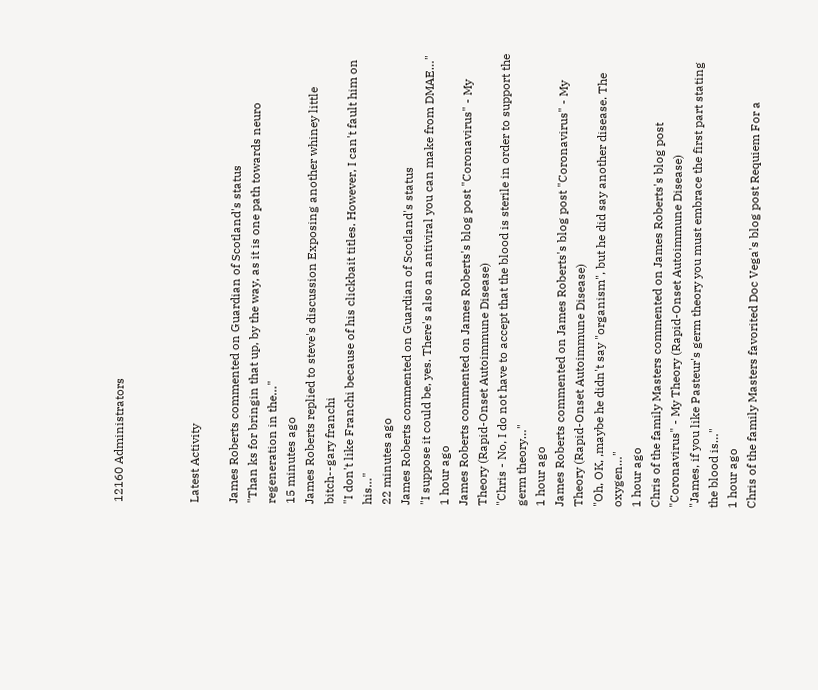12160 Administrators



Latest Activity

James Roberts commented on Guardian of Scotland's status
"Than ks for bringin that up, by the way, as it is one path towards neuro regeneration in the…"
15 minutes ago
James Roberts replied to steve's discussion Exposing another whiney little bitch--gary franchi
"I don't like Franchi because of his clickbait titles. However, I can't fault him on his…"
22 minutes ago
James Roberts commented on Guardian of Scotland's status
"I suppose it could be, yes. There's also an antiviral you can make from DMAE…"
1 hour ago
James Roberts commented on James Roberts's blog post "Coronavirus" - My Theory (Rapid-Onset Autoimmune Disease)
"Chris - No, I do not have to accept that the blood is sterile in order to support the germ theory…"
1 hour ago
James Roberts commented on James Roberts's blog post "Coronavirus" - My Theory (Rapid-Onset Autoimmune Disease)
"Oh, OK, ,maybe he didn't say "organism", but he did say another disease. The oxygen…"
1 hour ago
Chris of the family Masters commented on James Roberts's blog post "Coronavirus" - My Theory (Rapid-Onset Autoimmune Disease)
"James, if you like Pasteur's germ theory you must embrace the first part stating the blood is…"
1 hour ago
Chris of the family Masters favorited Doc Vega's blog post Requiem For a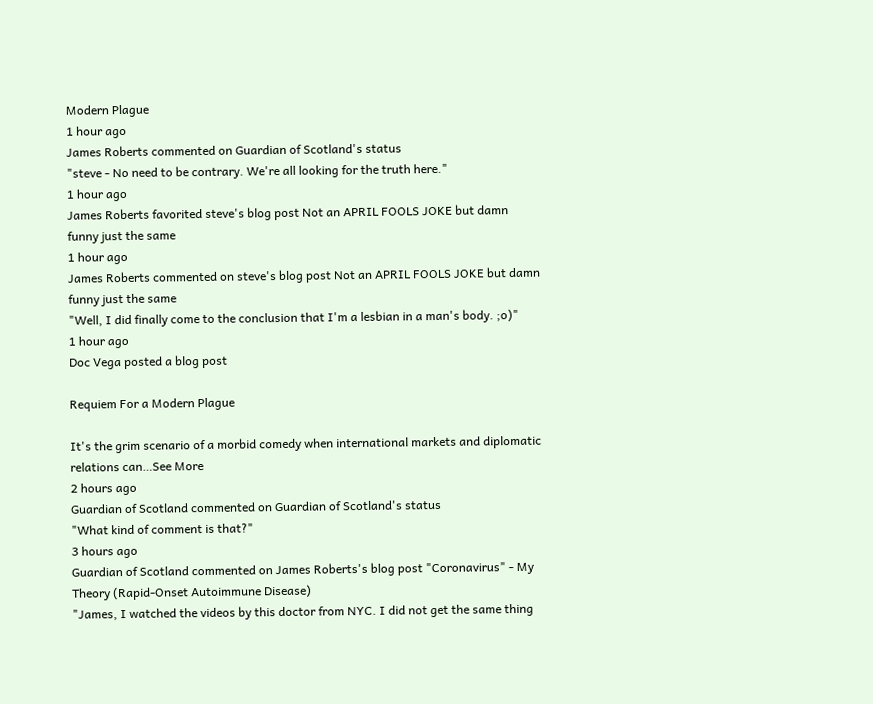Modern Plague
1 hour ago
James Roberts commented on Guardian of Scotland's status
"steve - No need to be contrary. We're all looking for the truth here."
1 hour ago
James Roberts favorited steve's blog post Not an APRIL FOOLS JOKE but damn funny just the same
1 hour ago
James Roberts commented on steve's blog post Not an APRIL FOOLS JOKE but damn funny just the same
"Well, I did finally come to the conclusion that I'm a lesbian in a man's body. ;o)"
1 hour ago
Doc Vega posted a blog post

Requiem For a Modern Plague

It's the grim scenario of a morbid comedy when international markets and diplomatic relations can…See More
2 hours ago
Guardian of Scotland commented on Guardian of Scotland's status
"What kind of comment is that?"
3 hours ago
Guardian of Scotland commented on James Roberts's blog post "Coronavirus" - My Theory (Rapid-Onset Autoimmune Disease)
"James, I watched the videos by this doctor from NYC. I did not get the same thing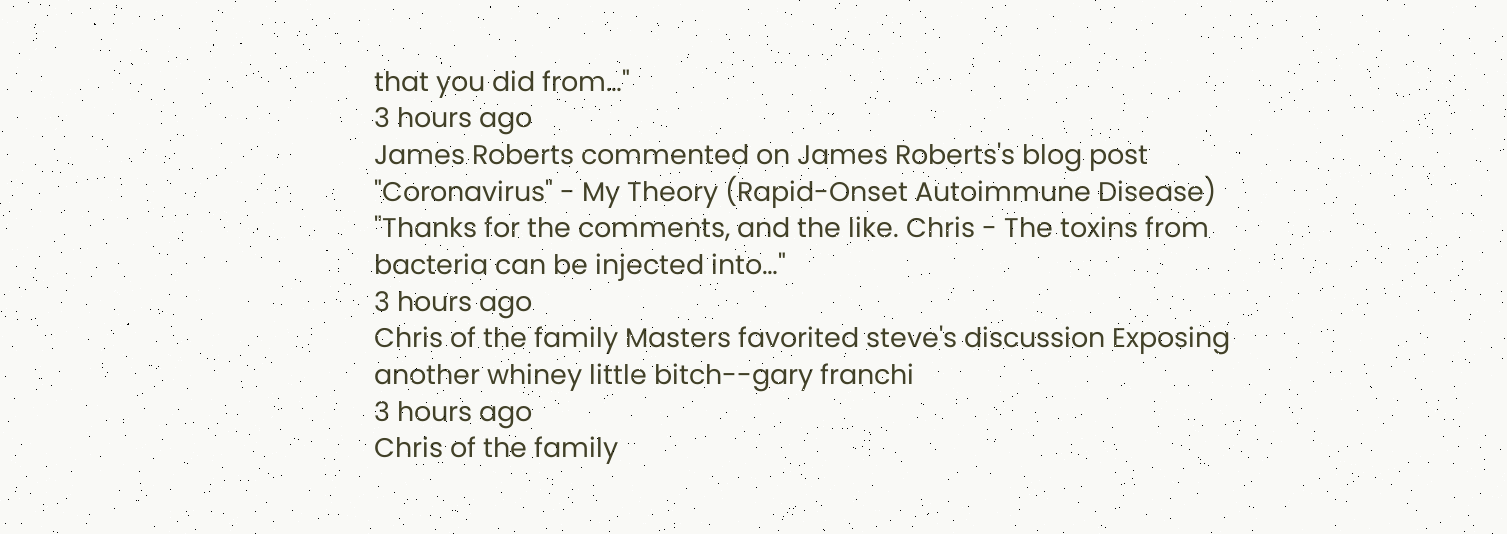that you did from…"
3 hours ago
James Roberts commented on James Roberts's blog post "Coronavirus" - My Theory (Rapid-Onset Autoimmune Disease)
"Thanks for the comments, and the like. Chris - The toxins from bacteria can be injected into…"
3 hours ago
Chris of the family Masters favorited steve's discussion Exposing another whiney little bitch--gary franchi
3 hours ago
Chris of the family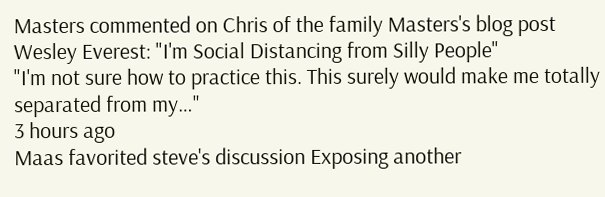Masters commented on Chris of the family Masters's blog post Wesley Everest: "I'm Social Distancing from Silly People"
"I'm not sure how to practice this. This surely would make me totally separated from my…"
3 hours ago
Maas favorited steve's discussion Exposing another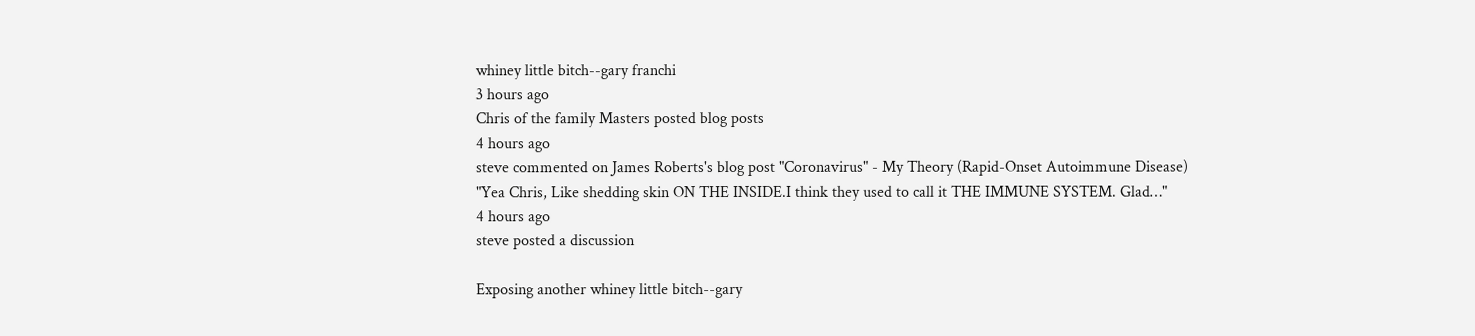whiney little bitch--gary franchi
3 hours ago
Chris of the family Masters posted blog posts
4 hours ago
steve commented on James Roberts's blog post "Coronavirus" - My Theory (Rapid-Onset Autoimmune Disease)
"Yea Chris, Like shedding skin ON THE INSIDE.I think they used to call it THE IMMUNE SYSTEM. Glad…"
4 hours ago
steve posted a discussion

Exposing another whiney little bitch--gary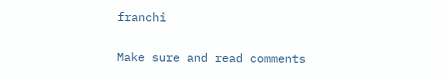franchi

Make sure and read comments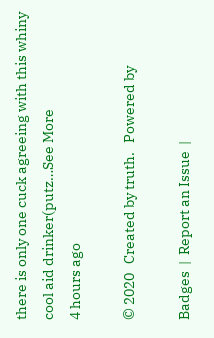there is only one cuck agreeing with this whiny cool aid drinker(putz…See More
4 hours ago

© 2020   Created by truth.   Powered by

Badges  |  Report an Issue  |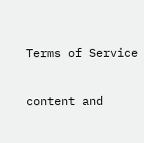Terms of Service

content and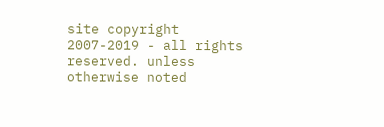site copyright 2007-2019 - all rights reserved. unless otherwise noted